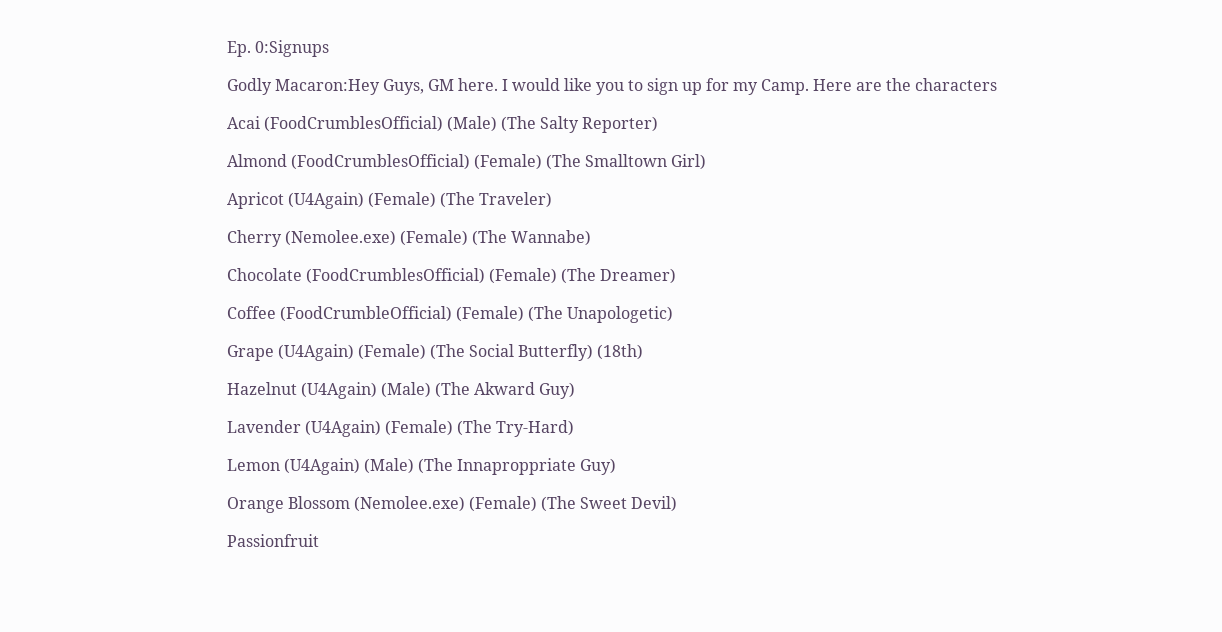Ep. 0:Signups

Godly Macaron:Hey Guys, GM here. I would like you to sign up for my Camp. Here are the characters

Acai (FoodCrumblesOfficial) (Male) (The Salty Reporter)

Almond (FoodCrumblesOfficial) (Female) (The Smalltown Girl)

Apricot (U4Again) (Female) (The Traveler)

Cherry (Nemolee.exe) (Female) (The Wannabe)

Chocolate (FoodCrumblesOfficial) (Female) (The Dreamer)

Coffee (FoodCrumbleOfficial) (Female) (The Unapologetic)

Grape (U4Again) (Female) (The Social Butterfly) (18th)

Hazelnut (U4Again) (Male) (The Akward Guy)

Lavender (U4Again) (Female) (The Try-Hard)

Lemon (U4Again) (Male) (The Innaproppriate Guy)

Orange Blossom (Nemolee.exe) (Female) (The Sweet Devil)

Passionfruit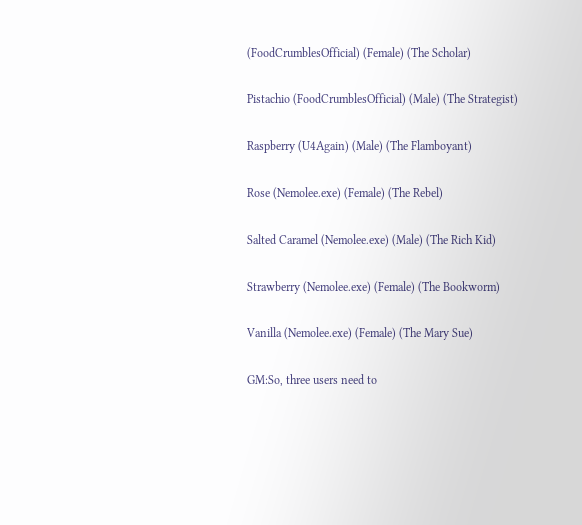(FoodCrumblesOfficial) (Female) (The Scholar)

Pistachio (FoodCrumblesOfficial) (Male) (The Strategist)

Raspberry (U4Again) (Male) (The Flamboyant)

Rose (Nemolee.exe) (Female) (The Rebel)

Salted Caramel (Nemolee.exe) (Male) (The Rich Kid)

Strawberry (Nemolee.exe) (Female) (The Bookworm)

Vanilla (Nemolee.exe) (Female) (The Mary Sue)

GM:So, three users need to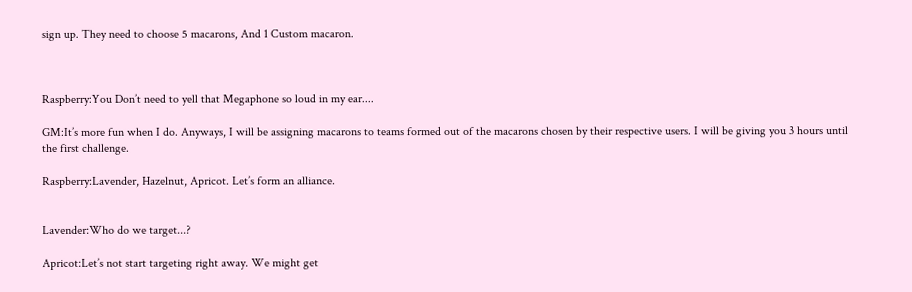sign up. They need to choose 5 macarons, And 1 Custom macaron.



Raspberry:You Don’t need to yell that Megaphone so loud in my ear....

GM:It’s more fun when I do. Anyways, I will be assigning macarons to teams formed out of the macarons chosen by their respective users. I will be giving you 3 hours until the first challenge.

Raspberry:Lavender, Hazelnut, Apricot. Let’s form an alliance.


Lavender:Who do we target...?

Apricot:Let’s not start targeting right away. We might get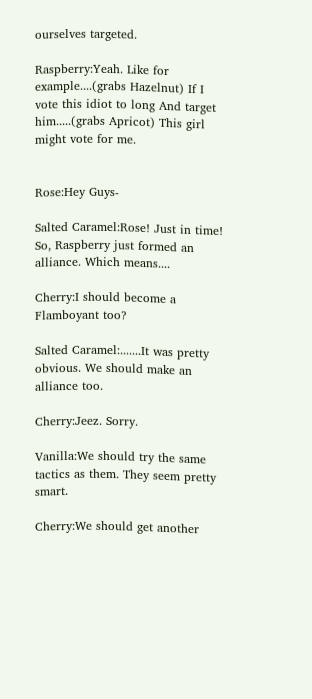ourselves targeted.

Raspberry:Yeah. Like for example....(grabs Hazelnut) If I vote this idiot to long And target him.....(grabs Apricot) This girl might vote for me.


Rose:Hey Guys-

Salted Caramel:Rose! Just in time! So, Raspberry just formed an alliance. Which means....

Cherry:I should become a Flamboyant too?

Salted Caramel:.......It was pretty obvious. We should make an alliance too.

Cherry:Jeez. Sorry.

Vanilla:We should try the same tactics as them. They seem pretty smart.

Cherry:We should get another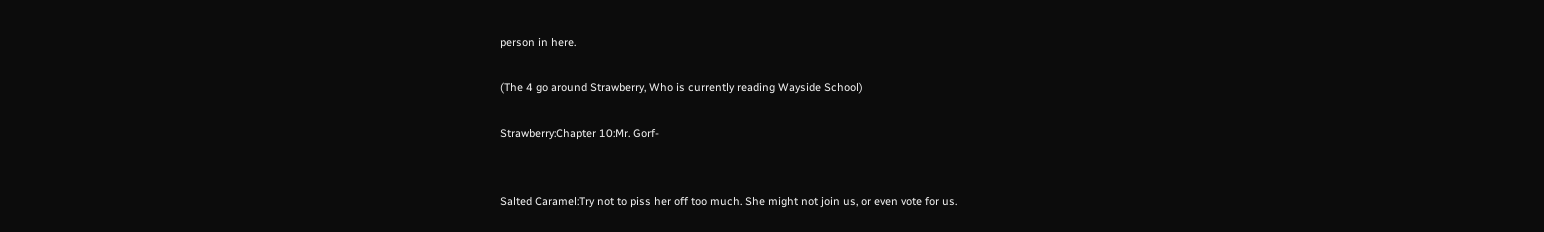person in here.

(The 4 go around Strawberry, Who is currently reading Wayside School)

Strawberry:Chapter 10:Mr. Gorf-


Salted Caramel:Try not to piss her off too much. She might not join us, or even vote for us.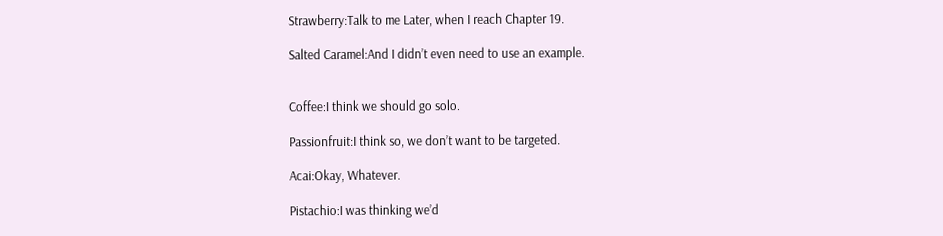Strawberry:Talk to me Later, when I reach Chapter 19.

Salted Caramel:And I didn’t even need to use an example.


Coffee:I think we should go solo.

Passionfruit:I think so, we don’t want to be targeted.

Acai:Okay, Whatever.

Pistachio:I was thinking we’d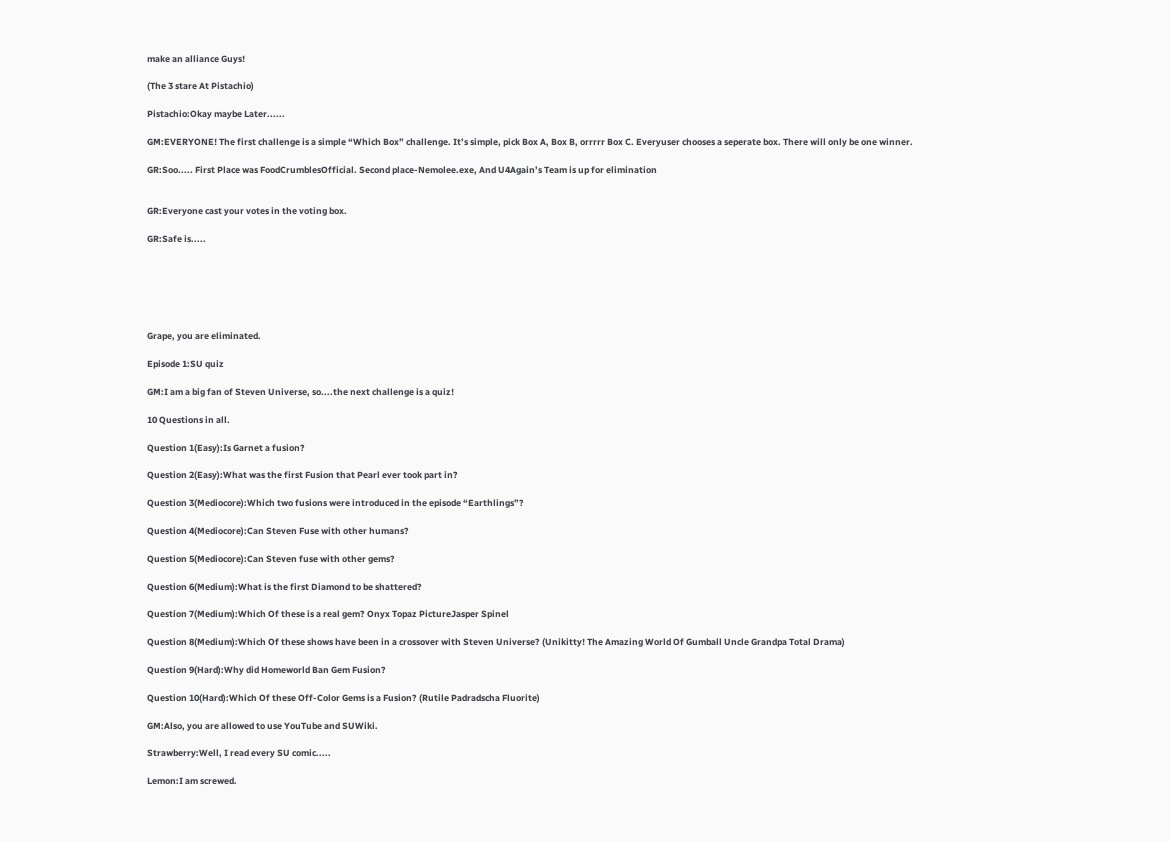make an alliance Guys!

(The 3 stare At Pistachio)

Pistachio:Okay maybe Later......

GM:EVERYONE! The first challenge is a simple “Which Box” challenge. It’s simple, pick Box A, Box B, orrrrr Box C. Everyuser chooses a seperate box. There will only be one winner.

GR:Soo..... First Place was FoodCrumblesOfficial. Second place-Nemolee.exe, And U4Again’s Team is up for elimination


GR:Everyone cast your votes in the voting box.

GR:Safe is.....






Grape, you are eliminated.

Episode 1:SU quiz

GM:I am a big fan of Steven Universe, so....the next challenge is a quiz!

10 Questions in all.

Question 1(Easy):Is Garnet a fusion?

Question 2(Easy):What was the first Fusion that Pearl ever took part in?

Question 3(Mediocore):Which two fusions were introduced in the episode “Earthlings”?

Question 4(Mediocore):Can Steven Fuse with other humans?

Question 5(Mediocore):Can Steven fuse with other gems?

Question 6(Medium):What is the first Diamond to be shattered?

Question 7(Medium):Which Of these is a real gem? Onyx Topaz PictureJasper Spinel

Question 8(Medium):Which Of these shows have been in a crossover with Steven Universe? (Unikitty! The Amazing World Of Gumball Uncle Grandpa Total Drama)

Question 9(Hard):Why did Homeworld Ban Gem Fusion?

Question 10(Hard):Which Of these Off-Color Gems is a Fusion? (Rutile Padradscha Fluorite)

GM:Also, you are allowed to use YouTube and SUWiki.

Strawberry:Well, I read every SU comic.....

Lemon:I am screwed.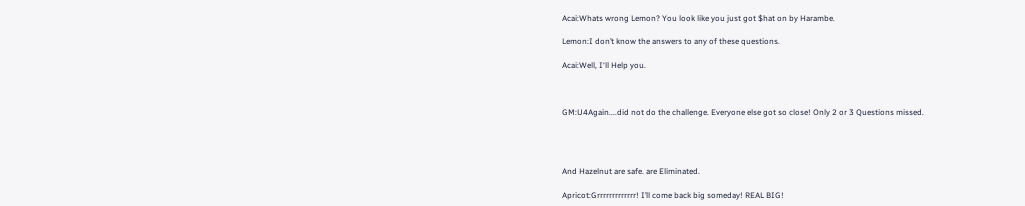Acai:Whats wrong Lemon? You look like you just got $hat on by Harambe.

Lemon:I don’t know the answers to any of these questions.

Acai:Well, I‘ll Help you.



GM:U4Again....did not do the challenge. Everyone else got so close! Only 2 or 3 Questions missed.




And Hazelnut are safe. are Eliminated.

Apricot:Grrrrrrrrrrrrr! I’ll come back big someday! REAL BIG!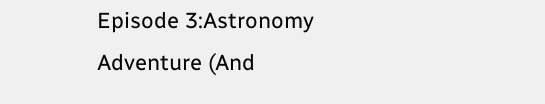Episode 3:Astronomy Adventure (And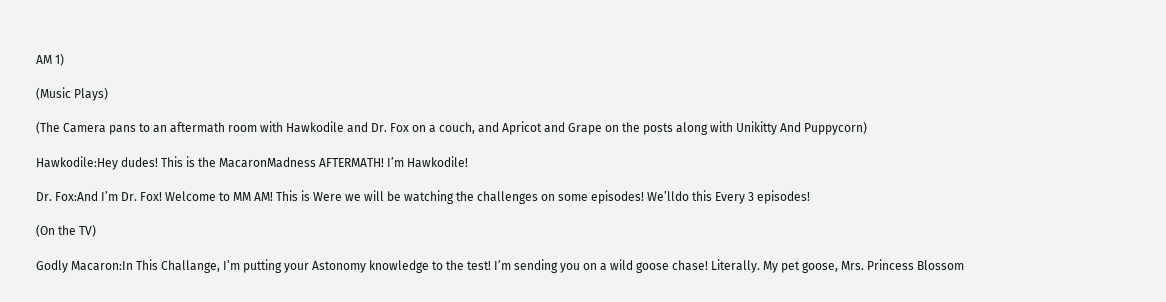AM 1)

(Music Plays)

(The Camera pans to an aftermath room with Hawkodile and Dr. Fox on a couch, and Apricot and Grape on the posts along with Unikitty And Puppycorn)

Hawkodile:Hey dudes! This is the MacaronMadness AFTERMATH! I’m Hawkodile!

Dr. Fox:And I’m Dr. Fox! Welcome to MM AM! This is Were we will be watching the challenges on some episodes! We’lldo this Every 3 episodes!

(On the TV)

Godly Macaron:In This Challange, I’m putting your Astonomy knowledge to the test! I’m sending you on a wild goose chase! Literally. My pet goose, Mrs. Princess Blossom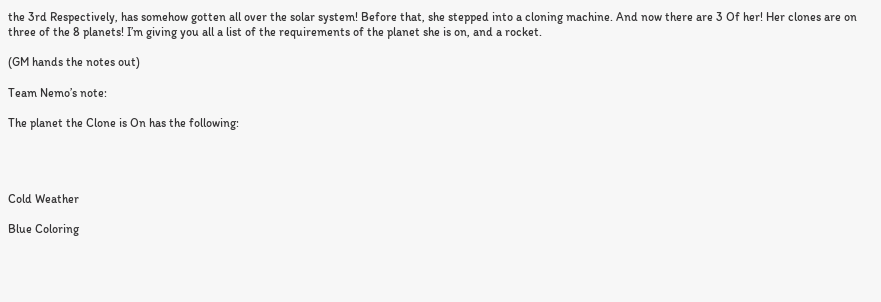the 3rd Respectively, has somehow gotten all over the solar system! Before that, she stepped into a cloning machine. And now there are 3 Of her! Her clones are on three of the 8 planets! I’m giving you all a list of the requirements of the planet she is on, and a rocket.

(GM hands the notes out)

Team Nemo’s note:

The planet the Clone is On has the following:




Cold Weather

Blue Coloring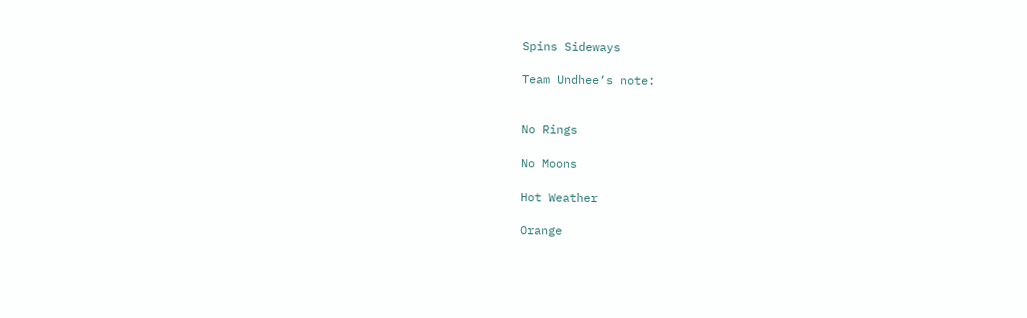Spins Sideways

Team Undhee‘s note:


No Rings

No Moons

Hot Weather

Orange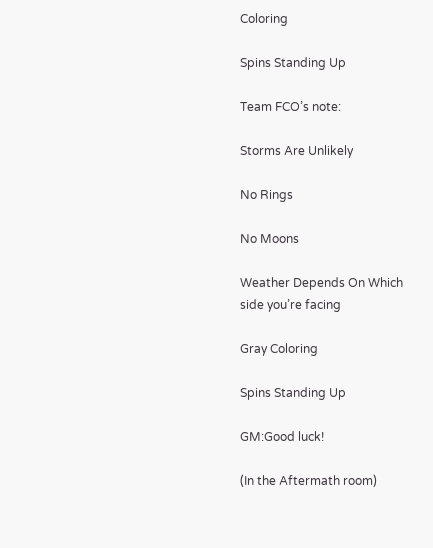Coloring

Spins Standing Up

Team FCO’s note:

Storms Are Unlikely

No Rings

No Moons

Weather Depends On Which side you’re facing

Gray Coloring

Spins Standing Up

GM:Good luck!

(In the Aftermath room)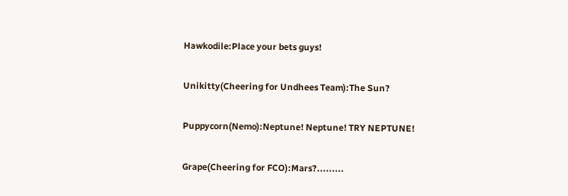Hawkodile:Place your bets guys!

Unikitty(Cheering for Undhees Team):The Sun?

Puppycorn(Nemo):Neptune! Neptune! TRY NEPTUNE!

Grape(Cheering for FCO):Mars?.........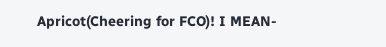Apricot(Cheering for FCO)! I MEAN-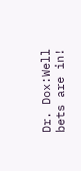Dr. Dox:Well bets are in!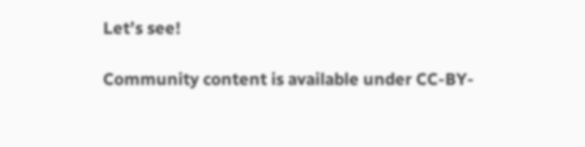Let’s see!

Community content is available under CC-BY-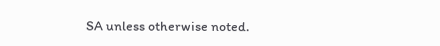SA unless otherwise noted.